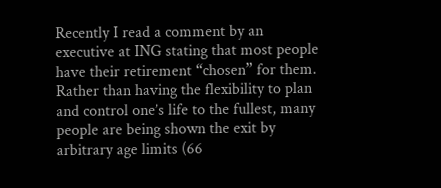Recently I read a comment by an executive at ING stating that most people have their retirement “chosen” for them. Rather than having the flexibility to plan and control one’s life to the fullest, many people are being shown the exit by arbitrary age limits (66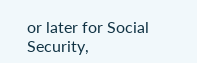or later for Social Security,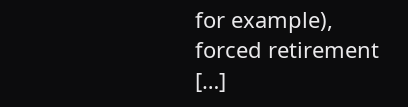for example), forced retirement […]